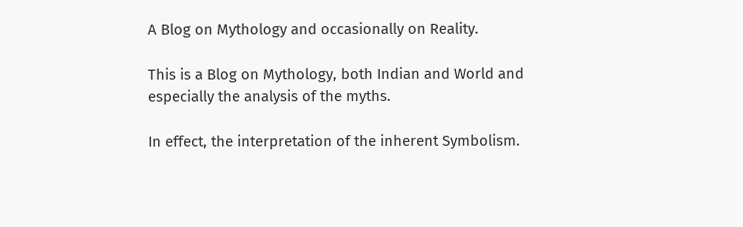A Blog on Mythology and occasionally on Reality.

This is a Blog on Mythology, both Indian and World and especially the analysis of the myths.

In effect, the interpretation of the inherent Symbolism.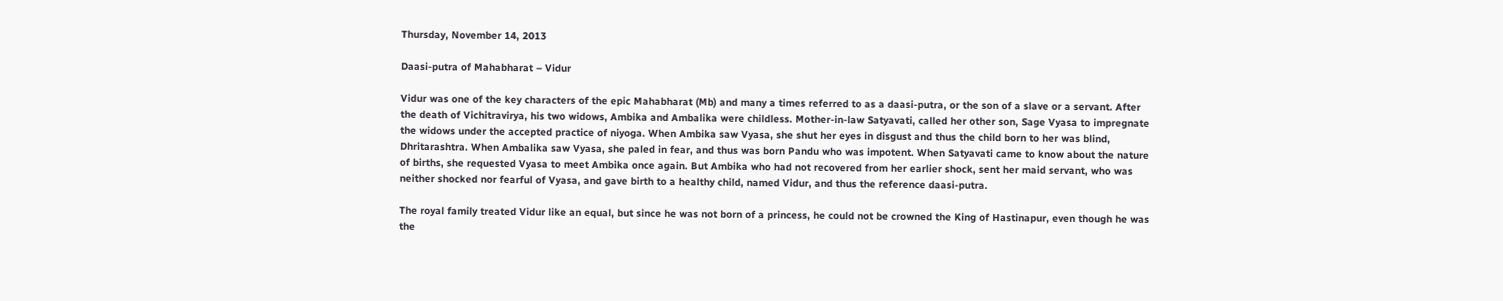Thursday, November 14, 2013

Daasi-putra of Mahabharat – Vidur

Vidur was one of the key characters of the epic Mahabharat (Mb) and many a times referred to as a daasi-putra, or the son of a slave or a servant. After the death of Vichitravirya, his two widows, Ambika and Ambalika were childless. Mother-in-law Satyavati, called her other son, Sage Vyasa to impregnate the widows under the accepted practice of niyoga. When Ambika saw Vyasa, she shut her eyes in disgust and thus the child born to her was blind, Dhritarashtra. When Ambalika saw Vyasa, she paled in fear, and thus was born Pandu who was impotent. When Satyavati came to know about the nature of births, she requested Vyasa to meet Ambika once again. But Ambika who had not recovered from her earlier shock, sent her maid servant, who was neither shocked nor fearful of Vyasa, and gave birth to a healthy child, named Vidur, and thus the reference daasi-putra.

The royal family treated Vidur like an equal, but since he was not born of a princess, he could not be crowned the King of Hastinapur, even though he was the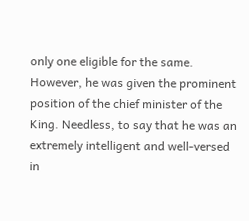only one eligible for the same. However, he was given the prominent position of the chief minister of the King. Needless, to say that he was an extremely intelligent and well-versed in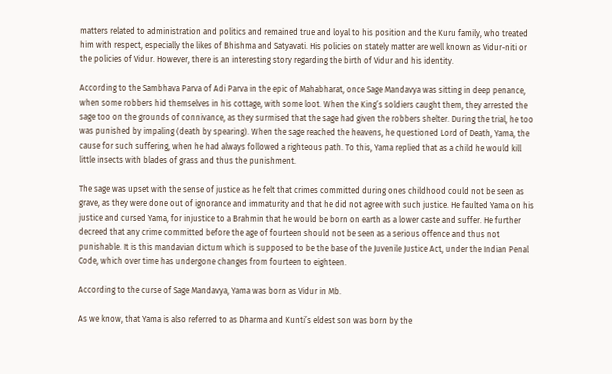matters related to administration and politics and remained true and loyal to his position and the Kuru family, who treated him with respect, especially the likes of Bhishma and Satyavati. His policies on stately matter are well known as Vidur-niti or the policies of Vidur. However, there is an interesting story regarding the birth of Vidur and his identity.

According to the Sambhava Parva of Adi Parva in the epic of Mahabharat, once Sage Mandavya was sitting in deep penance, when some robbers hid themselves in his cottage, with some loot. When the King’s soldiers caught them, they arrested the sage too on the grounds of connivance, as they surmised that the sage had given the robbers shelter. During the trial, he too was punished by impaling (death by spearing). When the sage reached the heavens, he questioned Lord of Death, Yama, the cause for such suffering, when he had always followed a righteous path. To this, Yama replied that as a child he would kill little insects with blades of grass and thus the punishment.

The sage was upset with the sense of justice as he felt that crimes committed during ones childhood could not be seen as grave, as they were done out of ignorance and immaturity and that he did not agree with such justice. He faulted Yama on his justice and cursed Yama, for injustice to a Brahmin that he would be born on earth as a lower caste and suffer. He further decreed that any crime committed before the age of fourteen should not be seen as a serious offence and thus not punishable. It is this mandavian dictum which is supposed to be the base of the Juvenile Justice Act, under the Indian Penal Code, which over time has undergone changes from fourteen to eighteen.

According to the curse of Sage Mandavya, Yama was born as Vidur in Mb.

As we know, that Yama is also referred to as Dharma and Kunti’s eldest son was born by the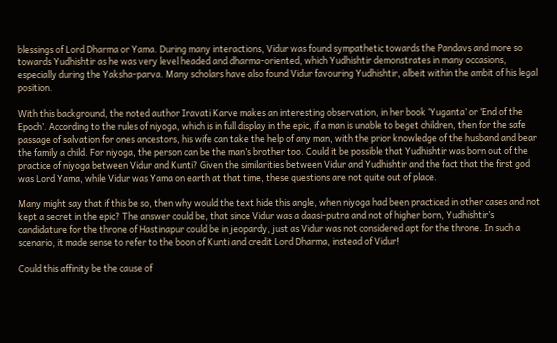blessings of Lord Dharma or Yama. During many interactions, Vidur was found sympathetic towards the Pandavs and more so towards Yudhishtir as he was very level headed and dharma-oriented, which Yudhishtir demonstrates in many occasions, especially during the Yaksha-parva. Many scholars have also found Vidur favouring Yudhishtir, albeit within the ambit of his legal position.

With this background, the noted author Iravati Karve makes an interesting observation, in her book ‘Yuganta’ or ‘End of the Epoch’. According to the rules of niyoga, which is in full display in the epic, if a man is unable to beget children, then for the safe passage of salvation for ones ancestors, his wife can take the help of any man, with the prior knowledge of the husband and bear the family a child. For niyoga, the person can be the man’s brother too. Could it be possible that Yudhishtir was born out of the practice of niyoga between Vidur and Kunti? Given the similarities between Vidur and Yudhishtir and the fact that the first god was Lord Yama, while Vidur was Yama on earth at that time, these questions are not quite out of place.

Many might say that if this be so, then why would the text hide this angle, when niyoga had been practiced in other cases and not kept a secret in the epic? The answer could be, that since Vidur was a daasi-putra and not of higher born, Yudhishtir’s candidature for the throne of Hastinapur could be in jeopardy, just as Vidur was not considered apt for the throne. In such a scenario, it made sense to refer to the boon of Kunti and credit Lord Dharma, instead of Vidur!

Could this affinity be the cause of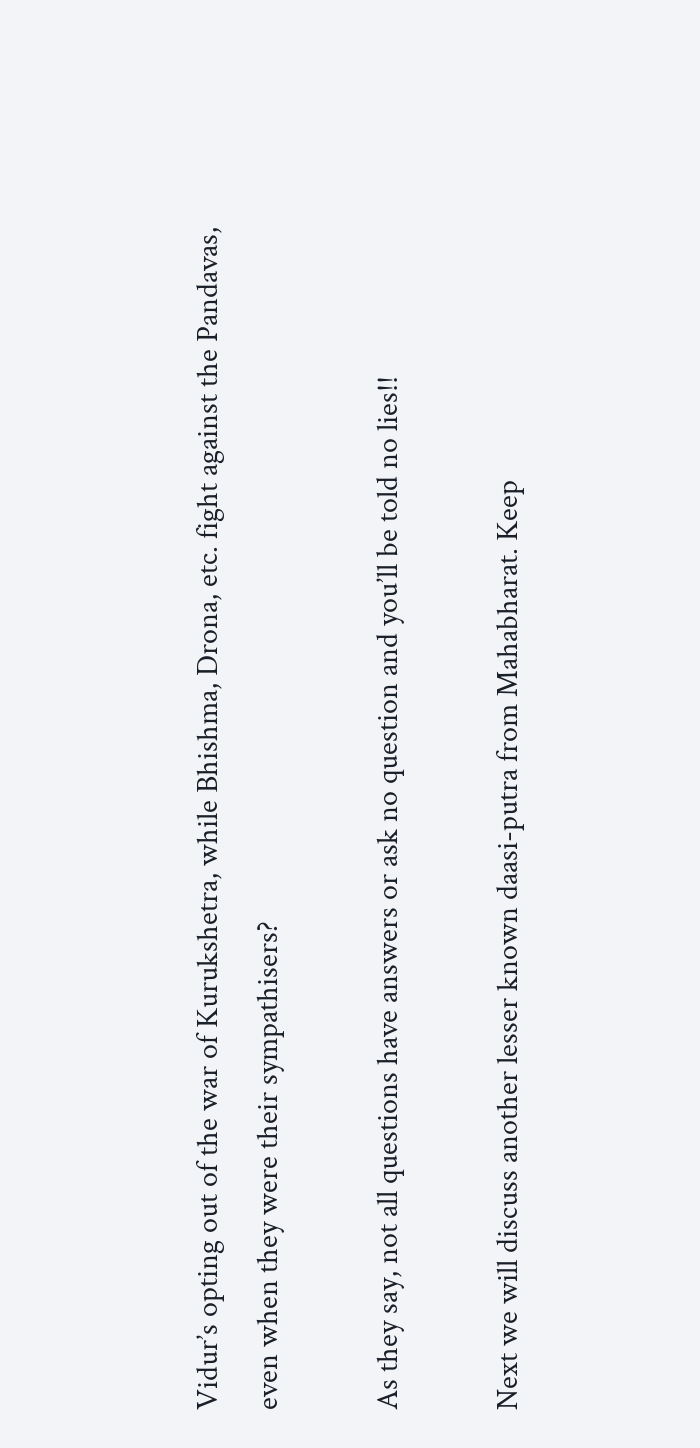Vidur’s opting out of the war of Kurukshetra, while Bhishma, Drona, etc. fight against the Pandavas, even when they were their sympathisers?

As they say, not all questions have answers or ask no question and you’ll be told no lies!!

Next we will discuss another lesser known daasi-putra from Mahabharat. Keep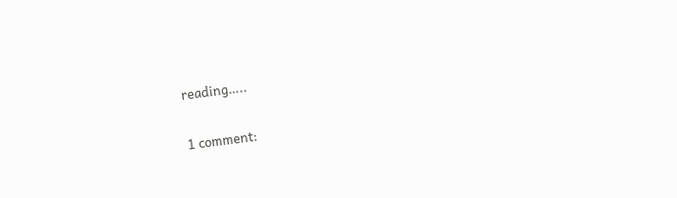reading…..

1 comment: